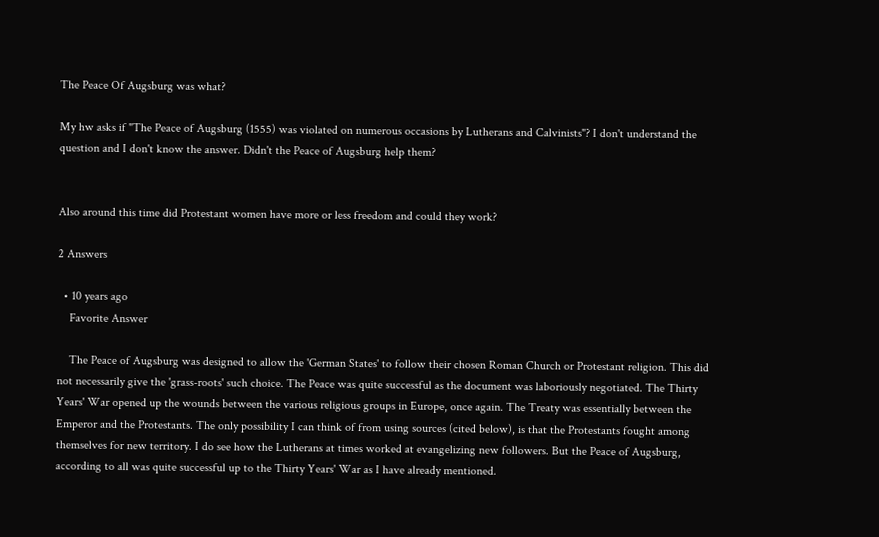The Peace Of Augsburg was what?

My hw asks if "The Peace of Augsburg (1555) was violated on numerous occasions by Lutherans and Calvinists"? I don't understand the question and I don't know the answer. Didn't the Peace of Augsburg help them?


Also around this time did Protestant women have more or less freedom and could they work?

2 Answers

  • 10 years ago
    Favorite Answer

    The Peace of Augsburg was designed to allow the 'German States' to follow their chosen Roman Church or Protestant religion. This did not necessarily give the 'grass-roots' such choice. The Peace was quite successful as the document was laboriously negotiated. The Thirty Years' War opened up the wounds between the various religious groups in Europe, once again. The Treaty was essentially between the Emperor and the Protestants. The only possibility I can think of from using sources (cited below), is that the Protestants fought among themselves for new territory. I do see how the Lutherans at times worked at evangelizing new followers. But the Peace of Augsburg, according to all was quite successful up to the Thirty Years' War as I have already mentioned.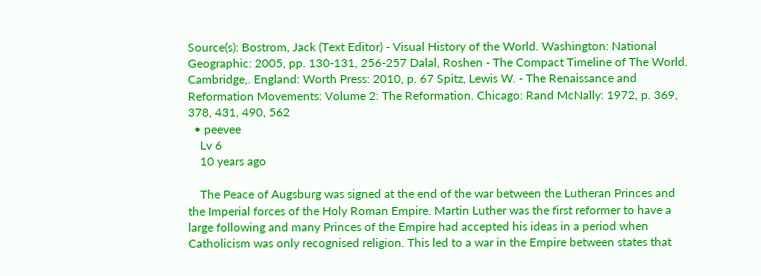Source(s): Bostrom, Jack (Text Editor) - Visual History of the World. Washington: National Geographic: 2005, pp. 130-131, 256-257 Dalal, Roshen - The Compact Timeline of The World. Cambridge,. England: Worth Press: 2010, p. 67 Spitz, Lewis W. - The Renaissance and Reformation Movements: Volume 2: The Reformation. Chicago: Rand McNally: 1972, p. 369, 378, 431, 490, 562
  • peevee
    Lv 6
    10 years ago

    The Peace of Augsburg was signed at the end of the war between the Lutheran Princes and the Imperial forces of the Holy Roman Empire. Martin Luther was the first reformer to have a large following and many Princes of the Empire had accepted his ideas in a period when Catholicism was only recognised religion. This led to a war in the Empire between states that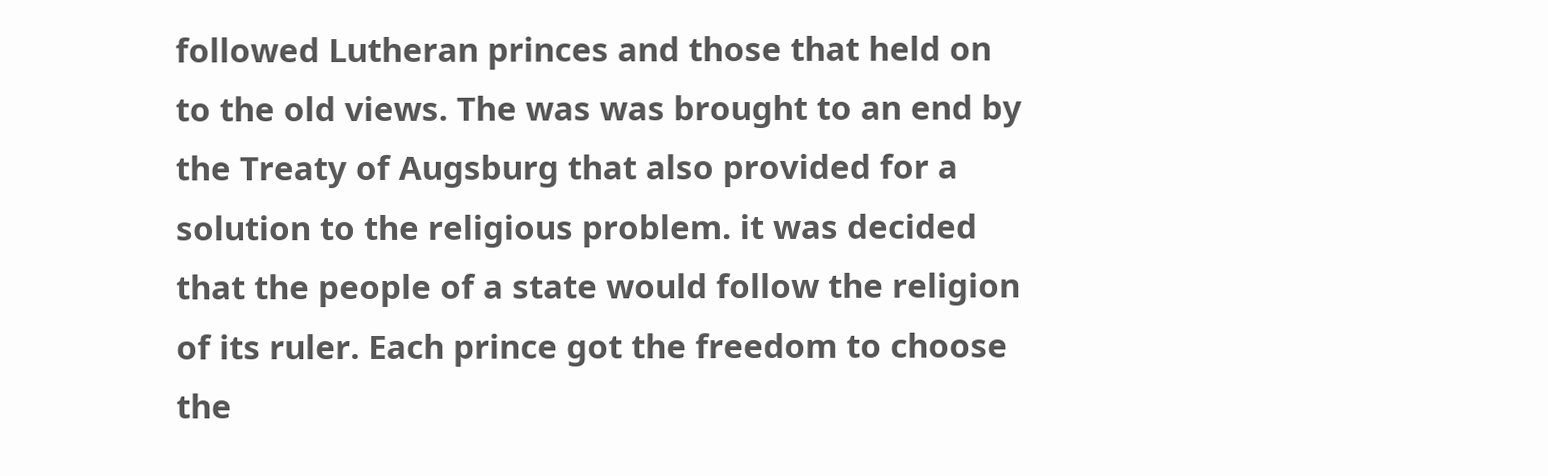followed Lutheran princes and those that held on to the old views. The was was brought to an end by the Treaty of Augsburg that also provided for a solution to the religious problem. it was decided that the people of a state would follow the religion of its ruler. Each prince got the freedom to choose the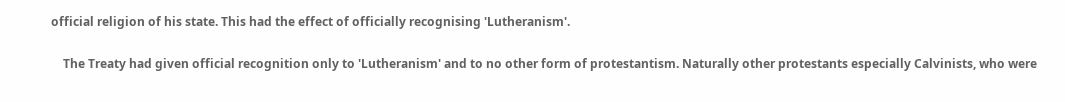official religion of his state. This had the effect of officially recognising 'Lutheranism'.

    The Treaty had given official recognition only to 'Lutheranism' and to no other form of protestantism. Naturally other protestants especially Calvinists, who were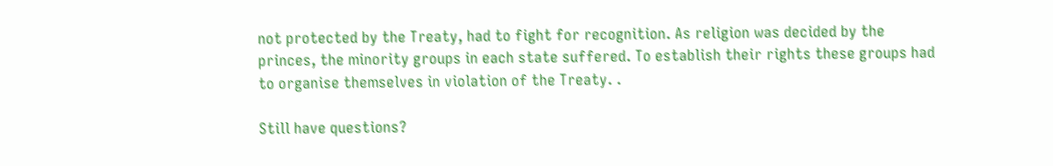not protected by the Treaty, had to fight for recognition. As religion was decided by the princes, the minority groups in each state suffered. To establish their rights these groups had to organise themselves in violation of the Treaty. .

Still have questions?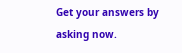Get your answers by asking now.